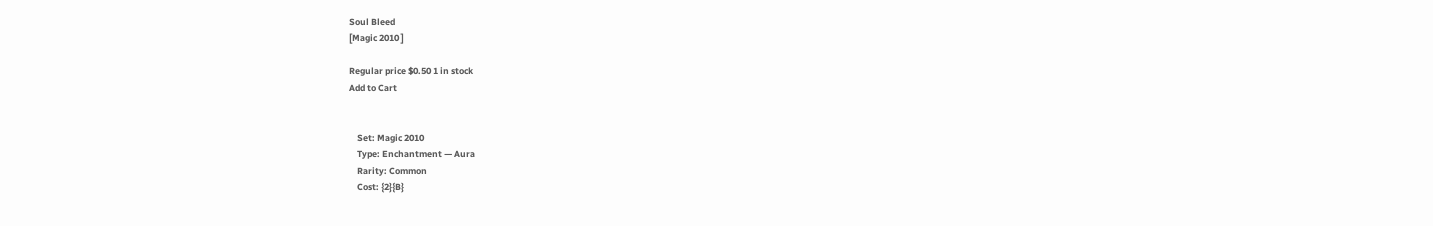Soul Bleed
[Magic 2010 ]

Regular price $0.50 1 in stock
Add to Cart


    Set: Magic 2010
    Type: Enchantment — Aura
    Rarity: Common
    Cost: {2}{B}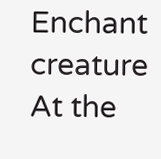Enchant creature At the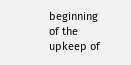beginning of the upkeep of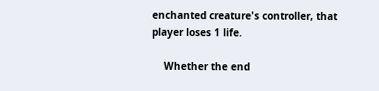enchanted creature's controller, that player loses 1 life.

    Whether the end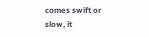comes swift or slow, it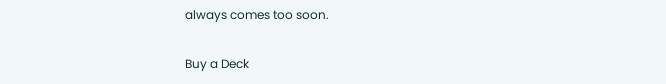always comes too soon.

Buy a Deck